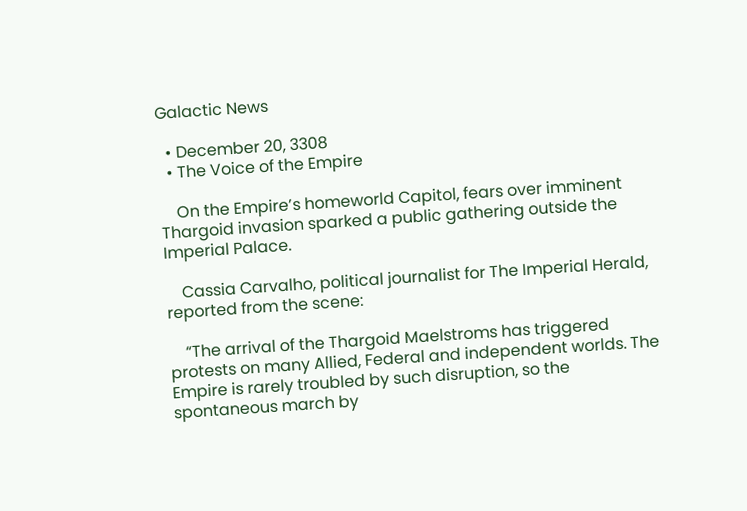Galactic News

  • December 20, 3308
  • The Voice of the Empire

    On the Empire’s homeworld Capitol, fears over imminent Thargoid invasion sparked a public gathering outside the Imperial Palace.

    Cassia Carvalho, political journalist for The Imperial Herald, reported from the scene:

    “The arrival of the Thargoid Maelstroms has triggered protests on many Allied, Federal and independent worlds. The Empire is rarely troubled by such disruption, so the spontaneous march by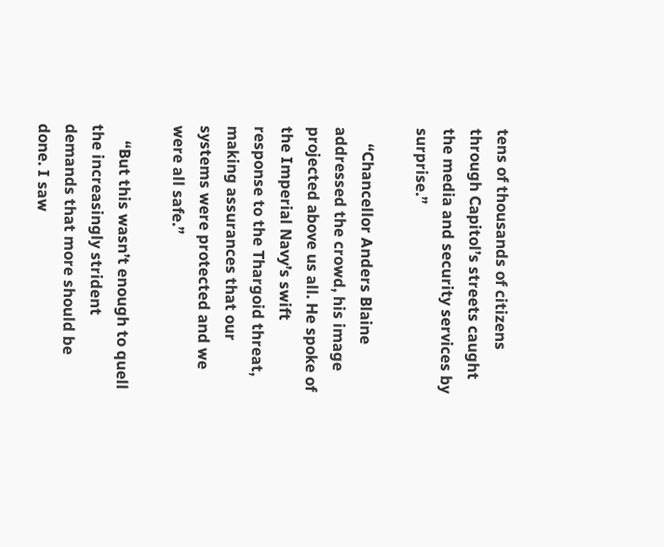tens of thousands of citizens through Capitol’s streets caught the media and security services by surprise.”

    “Chancellor Anders Blaine addressed the crowd, his image projected above us all. He spoke of the Imperial Navy’s swift response to the Thargoid threat, making assurances that our systems were protected and we were all safe.”

    “But this wasn’t enough to quell the increasingly strident demands that more should be done. I saw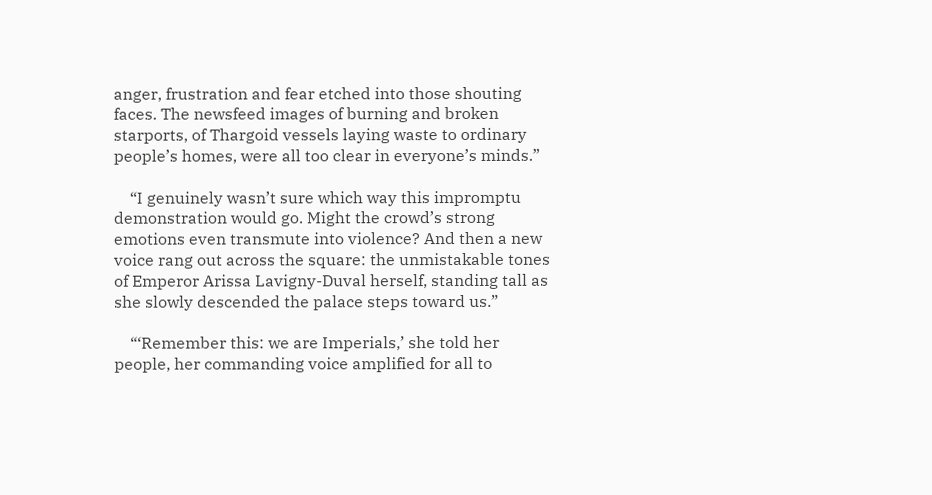anger, frustration and fear etched into those shouting faces. The newsfeed images of burning and broken starports, of Thargoid vessels laying waste to ordinary people’s homes, were all too clear in everyone’s minds.”

    “I genuinely wasn’t sure which way this impromptu demonstration would go. Might the crowd’s strong emotions even transmute into violence? And then a new voice rang out across the square: the unmistakable tones of Emperor Arissa Lavigny-Duval herself, standing tall as she slowly descended the palace steps toward us.”

    “‘Remember this: we are Imperials,’ she told her people, her commanding voice amplified for all to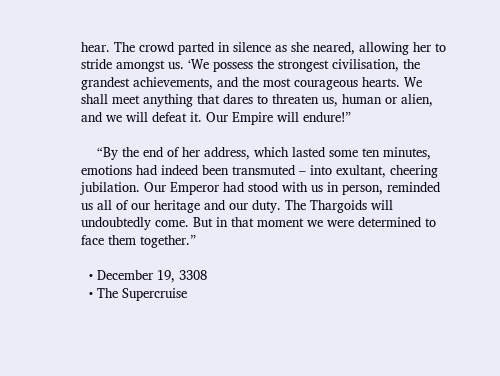hear. The crowd parted in silence as she neared, allowing her to stride amongst us. ‘We possess the strongest civilisation, the grandest achievements, and the most courageous hearts. We shall meet anything that dares to threaten us, human or alien, and we will defeat it. Our Empire will endure!”

    “By the end of her address, which lasted some ten minutes, emotions had indeed been transmuted – into exultant, cheering jubilation. Our Emperor had stood with us in person, reminded us all of our heritage and our duty. The Thargoids will undoubtedly come. But in that moment we were determined to face them together.”

  • December 19, 3308
  • The Supercruise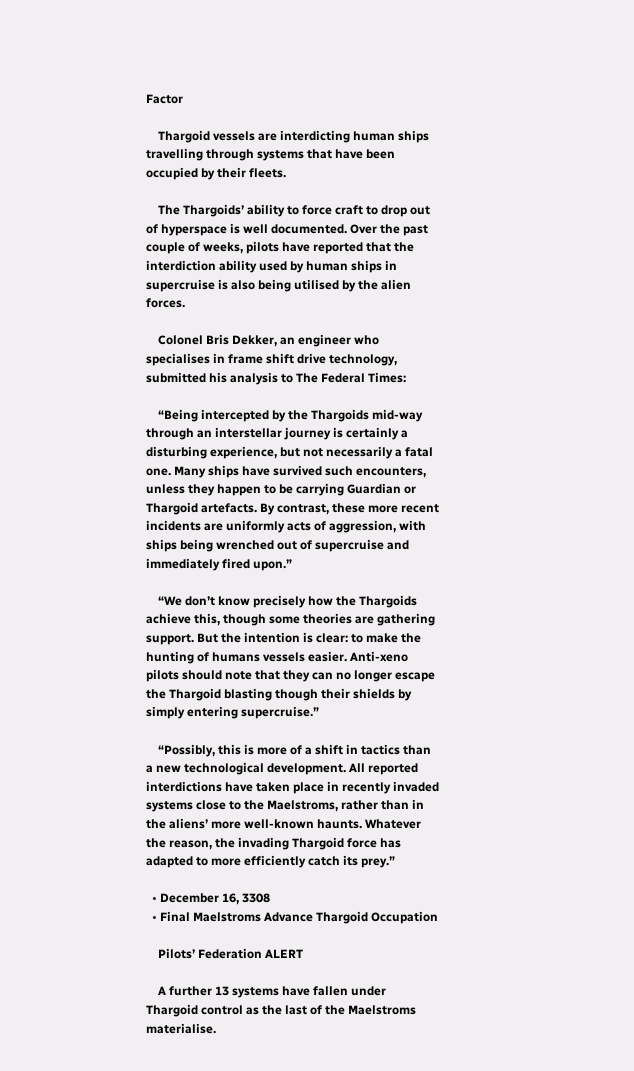Factor

    Thargoid vessels are interdicting human ships travelling through systems that have been occupied by their fleets.

    The Thargoids’ ability to force craft to drop out of hyperspace is well documented. Over the past couple of weeks, pilots have reported that the interdiction ability used by human ships in supercruise is also being utilised by the alien forces.

    Colonel Bris Dekker, an engineer who specialises in frame shift drive technology, submitted his analysis to The Federal Times:

    “Being intercepted by the Thargoids mid-way through an interstellar journey is certainly a disturbing experience, but not necessarily a fatal one. Many ships have survived such encounters, unless they happen to be carrying Guardian or Thargoid artefacts. By contrast, these more recent incidents are uniformly acts of aggression, with ships being wrenched out of supercruise and immediately fired upon.”

    “We don’t know precisely how the Thargoids achieve this, though some theories are gathering support. But the intention is clear: to make the hunting of humans vessels easier. Anti-xeno pilots should note that they can no longer escape the Thargoid blasting though their shields by simply entering supercruise.”

    “Possibly, this is more of a shift in tactics than a new technological development. All reported interdictions have taken place in recently invaded systems close to the Maelstroms, rather than in the aliens’ more well-known haunts. Whatever the reason, the invading Thargoid force has adapted to more efficiently catch its prey.”

  • December 16, 3308
  • Final Maelstroms Advance Thargoid Occupation

    Pilots’ Federation ALERT

    A further 13 systems have fallen under Thargoid control as the last of the Maelstroms materialise.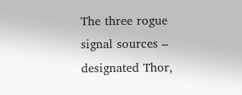The three rogue signal sources – designated Thor,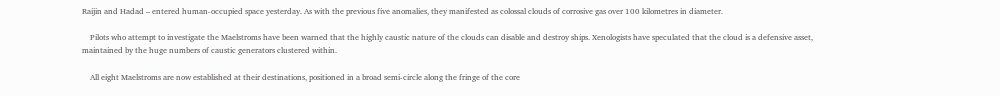Raijin and Hadad – entered human-occupied space yesterday. As with the previous five anomalies, they manifested as colossal clouds of corrosive gas over 100 kilometres in diameter.

    Pilots who attempt to investigate the Maelstroms have been warned that the highly caustic nature of the clouds can disable and destroy ships. Xenologists have speculated that the cloud is a defensive asset, maintained by the huge numbers of caustic generators clustered within.

    All eight Maelstroms are now established at their destinations, positioned in a broad semi-circle along the fringe of the core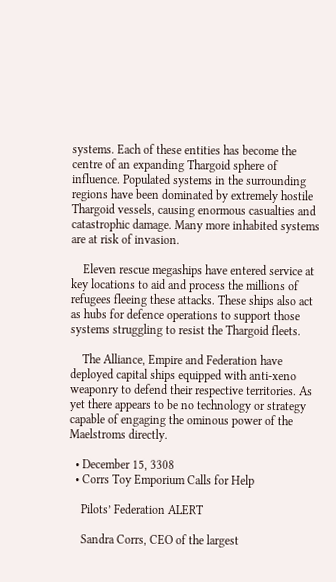systems. Each of these entities has become the centre of an expanding Thargoid sphere of influence. Populated systems in the surrounding regions have been dominated by extremely hostile Thargoid vessels, causing enormous casualties and catastrophic damage. Many more inhabited systems are at risk of invasion.

    Eleven rescue megaships have entered service at key locations to aid and process the millions of refugees fleeing these attacks. These ships also act as hubs for defence operations to support those systems struggling to resist the Thargoid fleets.

    The Alliance, Empire and Federation have deployed capital ships equipped with anti-xeno weaponry to defend their respective territories. As yet there appears to be no technology or strategy capable of engaging the ominous power of the Maelstroms directly.

  • December 15, 3308
  • Corrs Toy Emporium Calls for Help

    Pilots’ Federation ALERT

    Sandra Corrs, CEO of the largest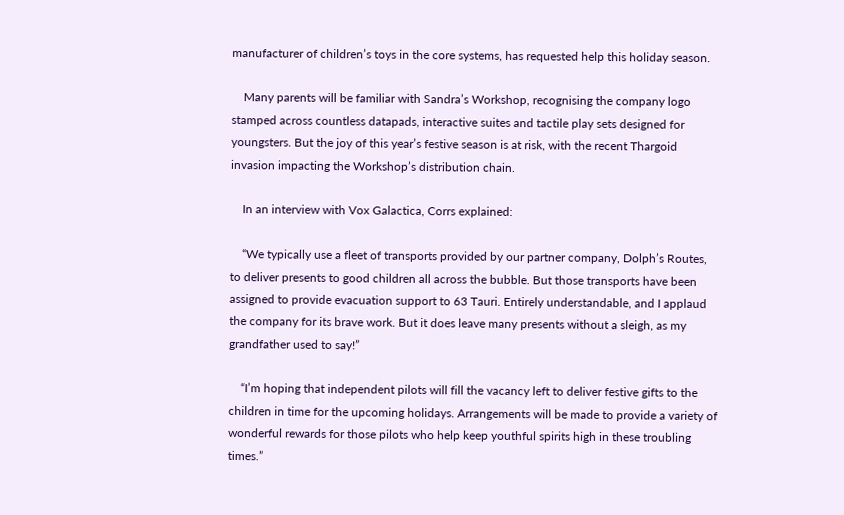manufacturer of children’s toys in the core systems, has requested help this holiday season.

    Many parents will be familiar with Sandra’s Workshop, recognising the company logo stamped across countless datapads, interactive suites and tactile play sets designed for youngsters. But the joy of this year’s festive season is at risk, with the recent Thargoid invasion impacting the Workshop’s distribution chain.

    In an interview with Vox Galactica, Corrs explained:

    “We typically use a fleet of transports provided by our partner company, Dolph’s Routes, to deliver presents to good children all across the bubble. But those transports have been assigned to provide evacuation support to 63 Tauri. Entirely understandable, and I applaud the company for its brave work. But it does leave many presents without a sleigh, as my grandfather used to say!”

    “I’m hoping that independent pilots will fill the vacancy left to deliver festive gifts to the children in time for the upcoming holidays. Arrangements will be made to provide a variety of wonderful rewards for those pilots who help keep youthful spirits high in these troubling times.”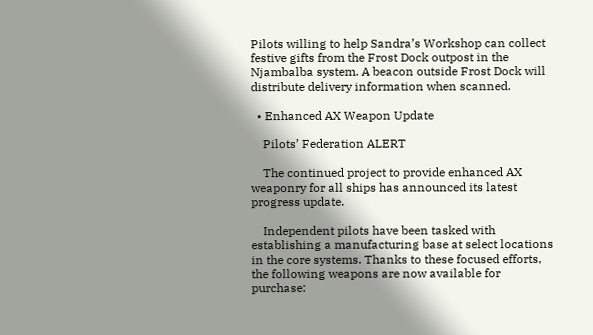Pilots willing to help Sandra’s Workshop can collect festive gifts from the Frost Dock outpost in the Njambalba system. A beacon outside Frost Dock will distribute delivery information when scanned.

  • Enhanced AX Weapon Update

    Pilots’ Federation ALERT

    The continued project to provide enhanced AX weaponry for all ships has announced its latest progress update.

    Independent pilots have been tasked with establishing a manufacturing base at select locations in the core systems. Thanks to these focused efforts, the following weapons are now available for purchase: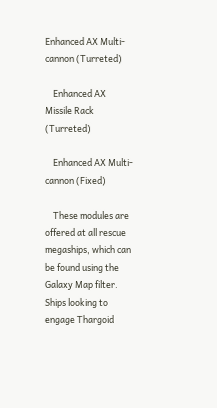Enhanced AX Multi-cannon (Turreted)

    Enhanced AX Missile Rack (Turreted)

    Enhanced AX Multi-cannon (Fixed)

    These modules are offered at all rescue megaships, which can be found using the Galaxy Map filter. Ships looking to engage Thargoid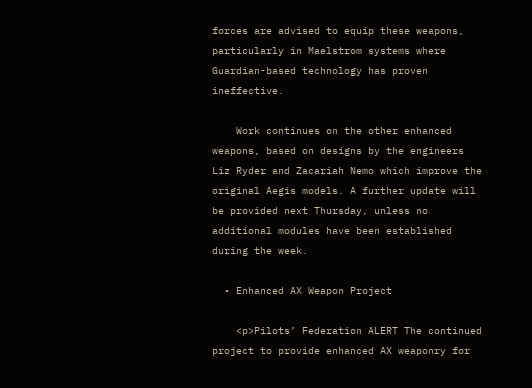forces are advised to equip these weapons, particularly in Maelstrom systems where Guardian-based technology has proven ineffective.

    Work continues on the other enhanced weapons, based on designs by the engineers Liz Ryder and Zacariah Nemo which improve the original Aegis models. A further update will be provided next Thursday, unless no additional modules have been established during the week.

  • Enhanced AX Weapon Project

    <p>Pilots’ Federation ALERT The continued project to provide enhanced AX weaponry for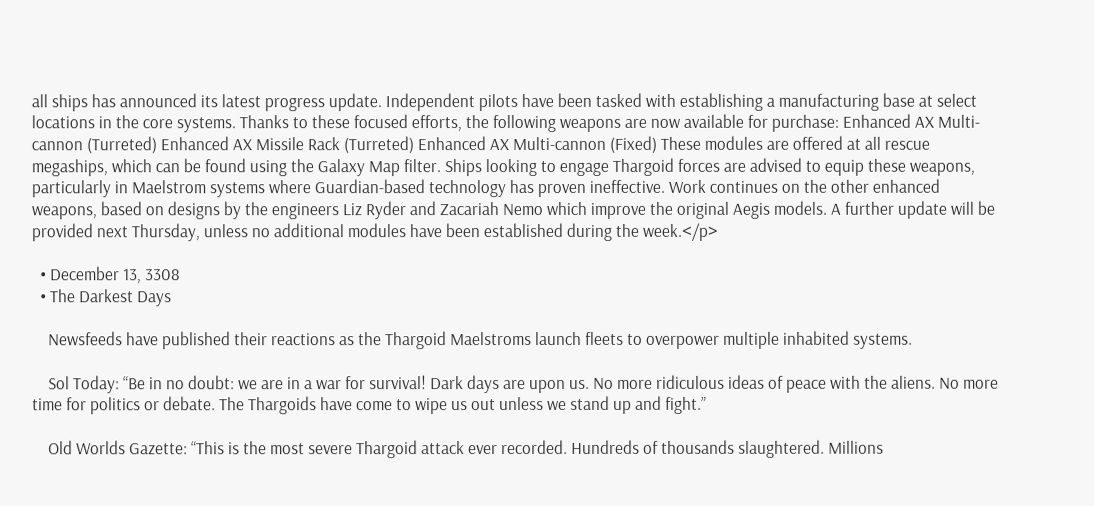all ships has announced its latest progress update. Independent pilots have been tasked with establishing a manufacturing base at select locations in the core systems. Thanks to these focused efforts, the following weapons are now available for purchase: Enhanced AX Multi-cannon (Turreted) Enhanced AX Missile Rack (Turreted) Enhanced AX Multi-cannon (Fixed) These modules are offered at all rescue megaships, which can be found using the Galaxy Map filter. Ships looking to engage Thargoid forces are advised to equip these weapons, particularly in Maelstrom systems where Guardian-based technology has proven ineffective. Work continues on the other enhanced weapons, based on designs by the engineers Liz Ryder and Zacariah Nemo which improve the original Aegis models. A further update will be provided next Thursday, unless no additional modules have been established during the week.</p>

  • December 13, 3308
  • The Darkest Days

    Newsfeeds have published their reactions as the Thargoid Maelstroms launch fleets to overpower multiple inhabited systems.

    Sol Today: “Be in no doubt: we are in a war for survival! Dark days are upon us. No more ridiculous ideas of peace with the aliens. No more time for politics or debate. The Thargoids have come to wipe us out unless we stand up and fight.”

    Old Worlds Gazette: “This is the most severe Thargoid attack ever recorded. Hundreds of thousands slaughtered. Millions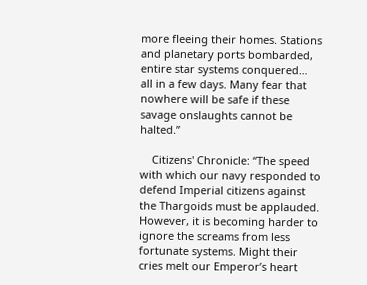more fleeing their homes. Stations and planetary ports bombarded, entire star systems conquered… all in a few days. Many fear that nowhere will be safe if these savage onslaughts cannot be halted.”

    Citizens' Chronicle: “The speed with which our navy responded to defend Imperial citizens against the Thargoids must be applauded. However, it is becoming harder to ignore the screams from less fortunate systems. Might their cries melt our Emperor’s heart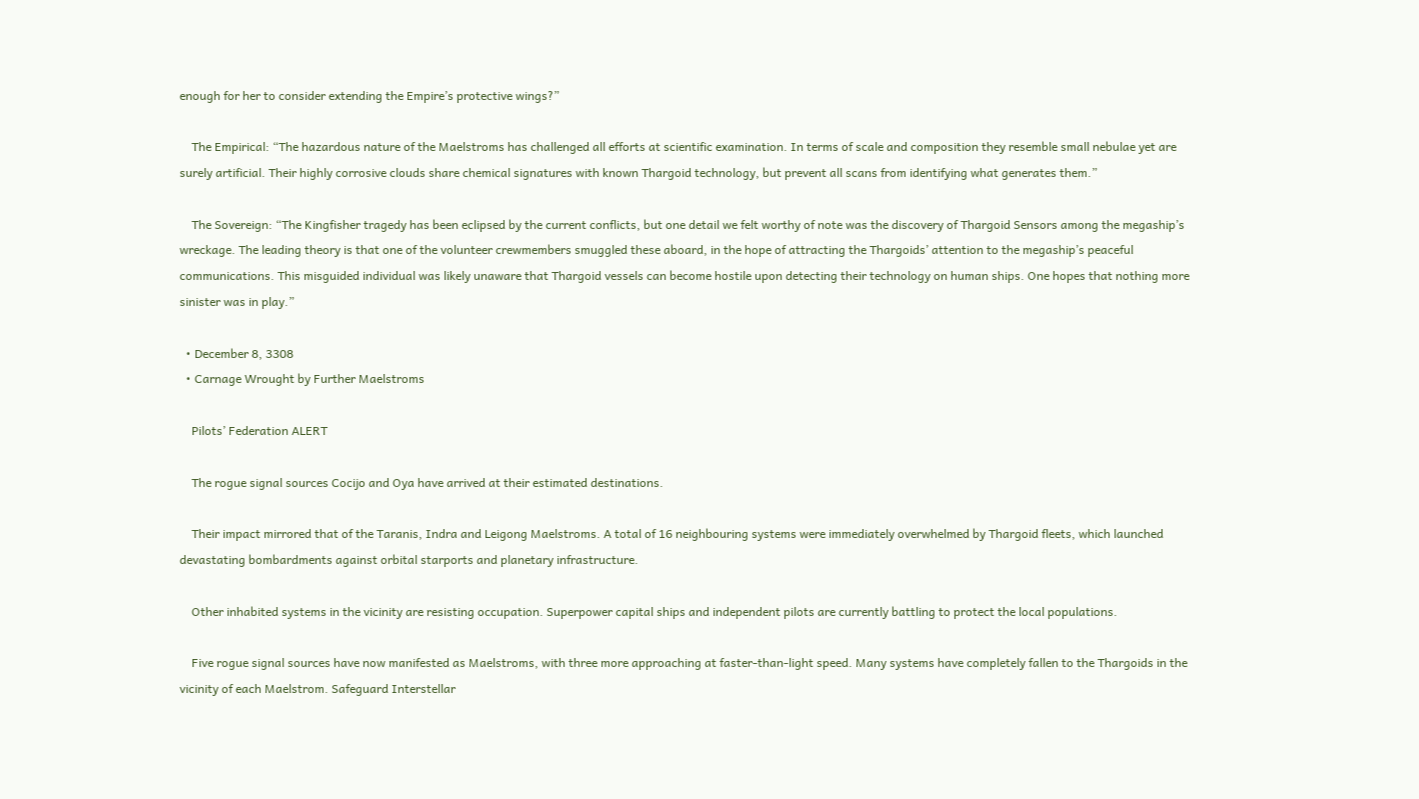enough for her to consider extending the Empire’s protective wings?”

    The Empirical: “The hazardous nature of the Maelstroms has challenged all efforts at scientific examination. In terms of scale and composition they resemble small nebulae yet are surely artificial. Their highly corrosive clouds share chemical signatures with known Thargoid technology, but prevent all scans from identifying what generates them.”

    The Sovereign: “The Kingfisher tragedy has been eclipsed by the current conflicts, but one detail we felt worthy of note was the discovery of Thargoid Sensors among the megaship’s wreckage. The leading theory is that one of the volunteer crewmembers smuggled these aboard, in the hope of attracting the Thargoids’ attention to the megaship’s peaceful communications. This misguided individual was likely unaware that Thargoid vessels can become hostile upon detecting their technology on human ships. One hopes that nothing more sinister was in play.”

  • December 8, 3308
  • Carnage Wrought by Further Maelstroms

    Pilots’ Federation ALERT

    The rogue signal sources Cocijo and Oya have arrived at their estimated destinations.

    Their impact mirrored that of the Taranis, Indra and Leigong Maelstroms. A total of 16 neighbouring systems were immediately overwhelmed by Thargoid fleets, which launched devastating bombardments against orbital starports and planetary infrastructure.

    Other inhabited systems in the vicinity are resisting occupation. Superpower capital ships and independent pilots are currently battling to protect the local populations.

    Five rogue signal sources have now manifested as Maelstroms, with three more approaching at faster-than-light speed. Many systems have completely fallen to the Thargoids in the vicinity of each Maelstrom. Safeguard Interstellar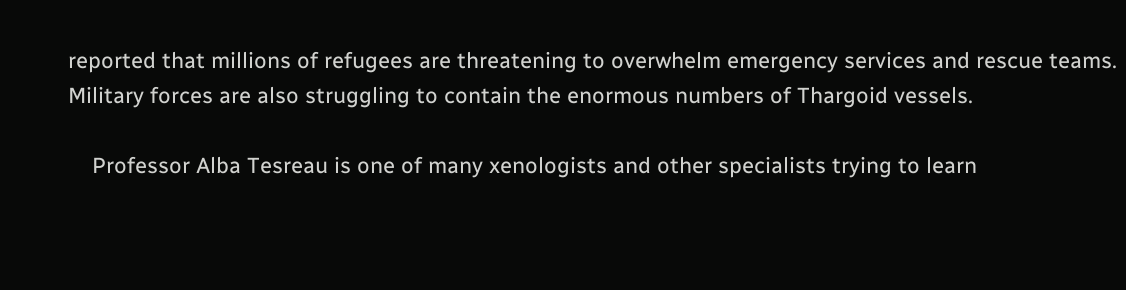reported that millions of refugees are threatening to overwhelm emergency services and rescue teams. Military forces are also struggling to contain the enormous numbers of Thargoid vessels.

    Professor Alba Tesreau is one of many xenologists and other specialists trying to learn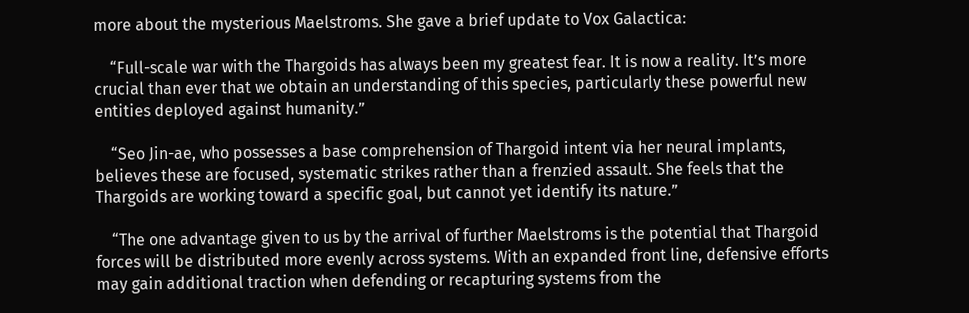more about the mysterious Maelstroms. She gave a brief update to Vox Galactica:

    “Full-scale war with the Thargoids has always been my greatest fear. It is now a reality. It’s more crucial than ever that we obtain an understanding of this species, particularly these powerful new entities deployed against humanity.”

    “Seo Jin-ae, who possesses a base comprehension of Thargoid intent via her neural implants, believes these are focused, systematic strikes rather than a frenzied assault. She feels that the Thargoids are working toward a specific goal, but cannot yet identify its nature.”

    “The one advantage given to us by the arrival of further Maelstroms is the potential that Thargoid forces will be distributed more evenly across systems. With an expanded front line, defensive efforts may gain additional traction when defending or recapturing systems from the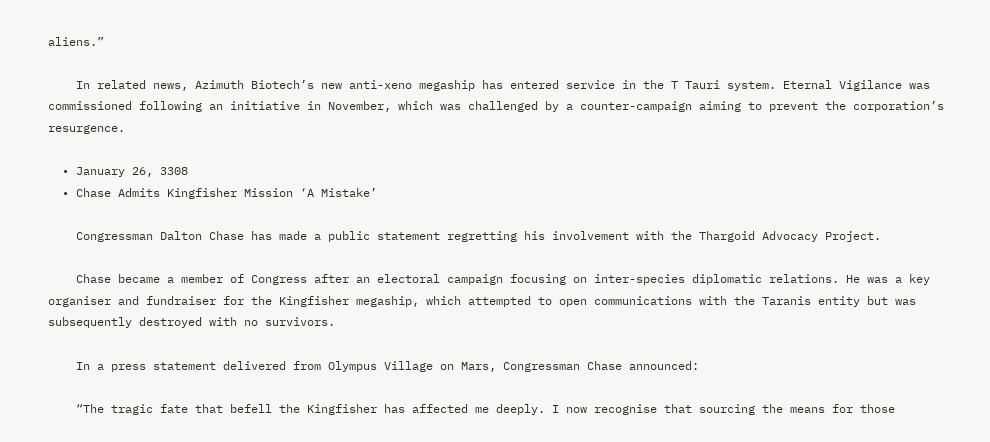aliens.”

    In related news, Azimuth Biotech’s new anti-xeno megaship has entered service in the T Tauri system. Eternal Vigilance was commissioned following an initiative in November, which was challenged by a counter-campaign aiming to prevent the corporation’s resurgence.

  • January 26, 3308
  • Chase Admits Kingfisher Mission ‘A Mistake’

    Congressman Dalton Chase has made a public statement regretting his involvement with the Thargoid Advocacy Project.

    Chase became a member of Congress after an electoral campaign focusing on inter-species diplomatic relations. He was a key organiser and fundraiser for the Kingfisher megaship, which attempted to open communications with the Taranis entity but was subsequently destroyed with no survivors.

    In a press statement delivered from Olympus Village on Mars, Congressman Chase announced:

    “The tragic fate that befell the Kingfisher has affected me deeply. I now recognise that sourcing the means for those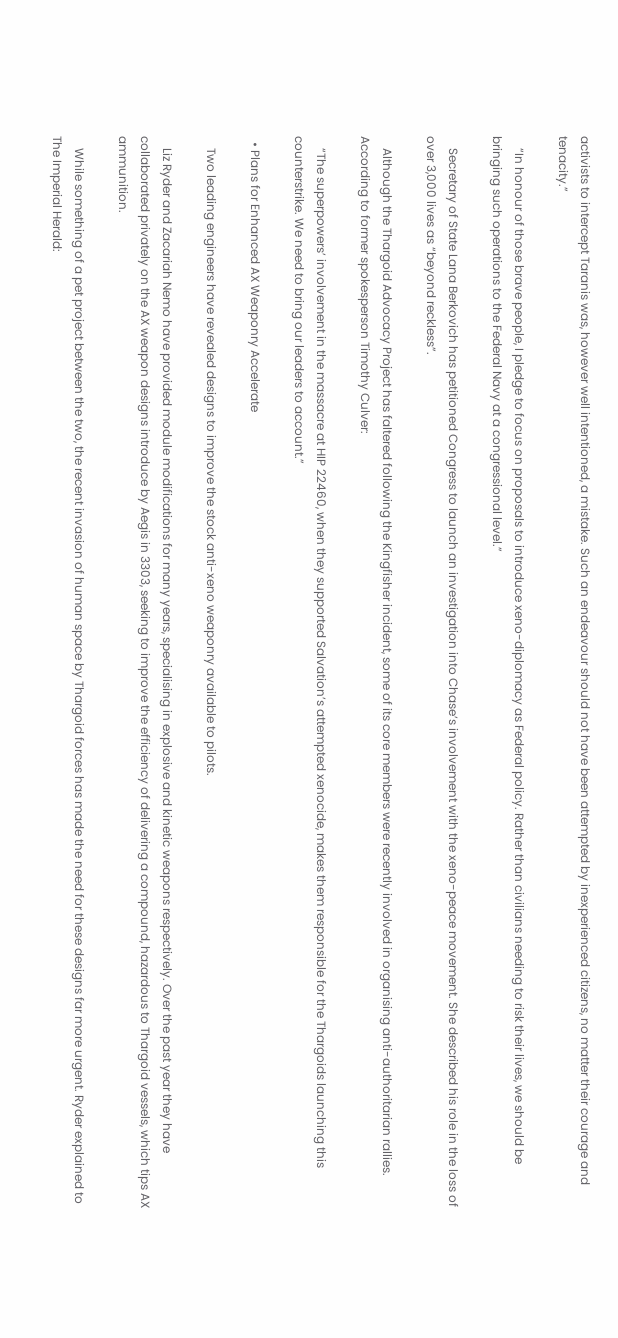activists to intercept Taranis was, however well intentioned, a mistake. Such an endeavour should not have been attempted by inexperienced citizens, no matter their courage and tenacity.”

    “In honour of those brave people, I pledge to focus on proposals to introduce xeno-diplomacy as Federal policy. Rather than civilians needing to risk their lives, we should be bringing such operations to the Federal Navy at a congressional level.”

    Secretary of State Lana Berkovich has petitioned Congress to launch an investigation into Chase’s involvement with the xeno-peace movement. She described his role in the loss of over 3,000 lives as “beyond reckless”.

    Although the Thargoid Advocacy Project has faltered following the Kingfisher incident, some of its core members were recently involved in organising anti-authoritarian rallies. According to former spokesperson Timothy Culver:

    “The superpowers’ involvement in the massacre at HIP 22460, when they supported Salvation’s attempted xenocide, makes them responsible for the Thargoids launching this counterstrike. We need to bring our leaders to account.”

  • Plans for Enhanced AX Weaponry Accelerate

    Two leading engineers have revealed designs to improve the stock anti-xeno weaponry available to pilots.

    Liz Ryder and Zacariah Nemo have provided module modifications for many years, specialising in explosive and kinetic weapons respectively. Over the past year they have collaborated privately on the AX weapon designs introduce by Aegis in 3303, seeking to improve the efficiency of delivering a compound, hazardous to Thargoid vessels, which tips AX ammunition.

    While something of a pet project between the two, the recent invasion of human space by Thargoid forces has made the need for these designs far more urgent. Ryder explained to The Imperial Herald: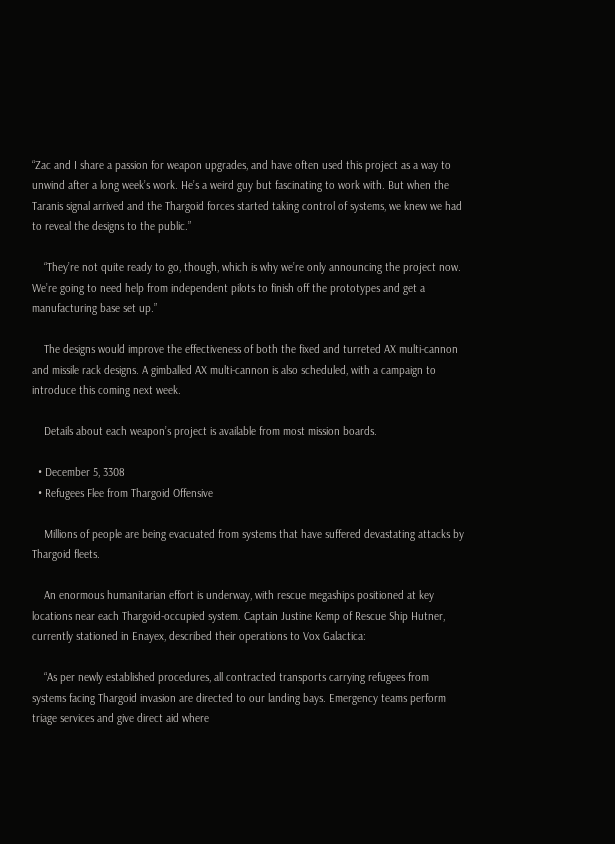“Zac and I share a passion for weapon upgrades, and have often used this project as a way to unwind after a long week’s work. He’s a weird guy but fascinating to work with. But when the Taranis signal arrived and the Thargoid forces started taking control of systems, we knew we had to reveal the designs to the public.”

    “They’re not quite ready to go, though, which is why we’re only announcing the project now. We’re going to need help from independent pilots to finish off the prototypes and get a manufacturing base set up.”

    The designs would improve the effectiveness of both the fixed and turreted AX multi-cannon and missile rack designs. A gimballed AX multi-cannon is also scheduled, with a campaign to introduce this coming next week.

    Details about each weapon’s project is available from most mission boards.

  • December 5, 3308
  • Refugees Flee from Thargoid Offensive

    Millions of people are being evacuated from systems that have suffered devastating attacks by Thargoid fleets.

    An enormous humanitarian effort is underway, with rescue megaships positioned at key locations near each Thargoid-occupied system. Captain Justine Kemp of Rescue Ship Hutner, currently stationed in Enayex, described their operations to Vox Galactica:

    “As per newly established procedures, all contracted transports carrying refugees from systems facing Thargoid invasion are directed to our landing bays. Emergency teams perform triage services and give direct aid where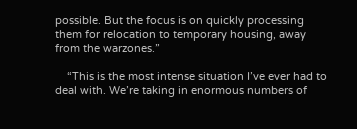possible. But the focus is on quickly processing them for relocation to temporary housing, away from the warzones.”

    “This is the most intense situation I’ve ever had to deal with. We’re taking in enormous numbers of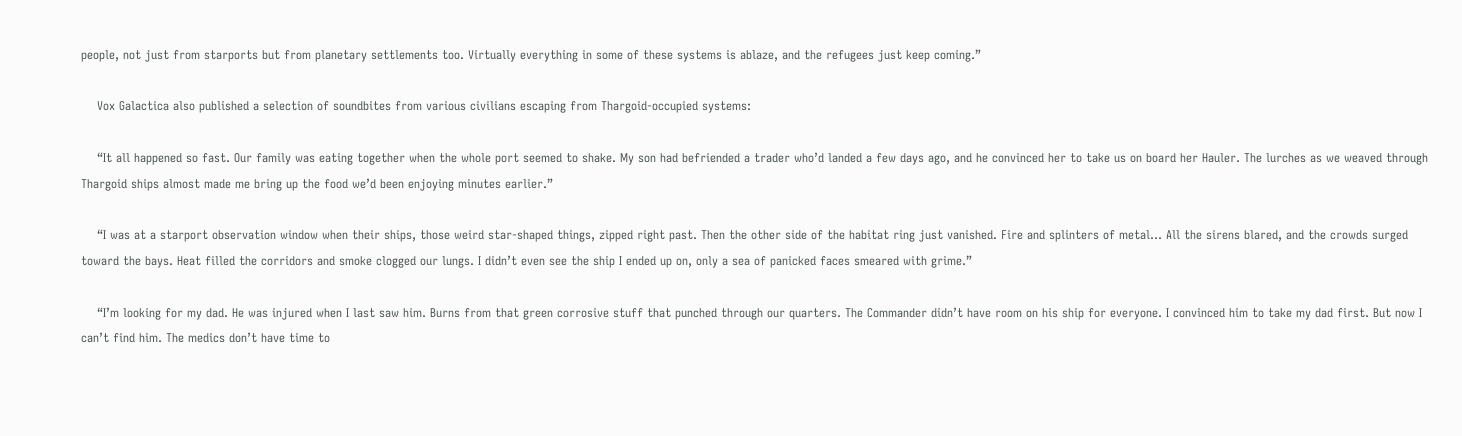people, not just from starports but from planetary settlements too. Virtually everything in some of these systems is ablaze, and the refugees just keep coming.”

    Vox Galactica also published a selection of soundbites from various civilians escaping from Thargoid-occupied systems:

    “It all happened so fast. Our family was eating together when the whole port seemed to shake. My son had befriended a trader who’d landed a few days ago, and he convinced her to take us on board her Hauler. The lurches as we weaved through Thargoid ships almost made me bring up the food we’d been enjoying minutes earlier.”

    “I was at a starport observation window when their ships, those weird star-shaped things, zipped right past. Then the other side of the habitat ring just vanished. Fire and splinters of metal... All the sirens blared, and the crowds surged toward the bays. Heat filled the corridors and smoke clogged our lungs. I didn’t even see the ship I ended up on, only a sea of panicked faces smeared with grime.”

    “I’m looking for my dad. He was injured when I last saw him. Burns from that green corrosive stuff that punched through our quarters. The Commander didn’t have room on his ship for everyone. I convinced him to take my dad first. But now I can’t find him. The medics don’t have time to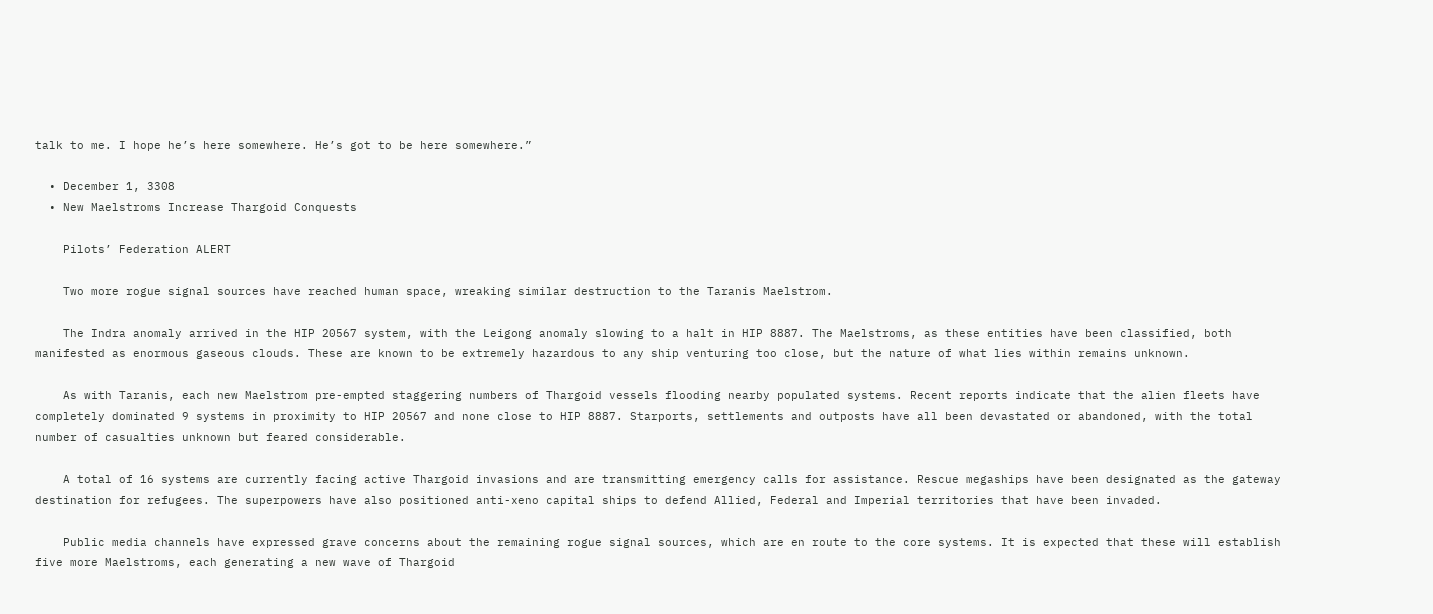talk to me. I hope he’s here somewhere. He’s got to be here somewhere.”

  • December 1, 3308
  • New Maelstroms Increase Thargoid Conquests

    Pilots’ Federation ALERT

    Two more rogue signal sources have reached human space, wreaking similar destruction to the Taranis Maelstrom.

    The Indra anomaly arrived in the HIP 20567 system, with the Leigong anomaly slowing to a halt in HIP 8887. The Maelstroms, as these entities have been classified, both manifested as enormous gaseous clouds. These are known to be extremely hazardous to any ship venturing too close, but the nature of what lies within remains unknown.

    As with Taranis, each new Maelstrom pre-empted staggering numbers of Thargoid vessels flooding nearby populated systems. Recent reports indicate that the alien fleets have completely dominated 9 systems in proximity to HIP 20567 and none close to HIP 8887. Starports, settlements and outposts have all been devastated or abandoned, with the total number of casualties unknown but feared considerable.

    A total of 16 systems are currently facing active Thargoid invasions and are transmitting emergency calls for assistance. Rescue megaships have been designated as the gateway destination for refugees. The superpowers have also positioned anti-xeno capital ships to defend Allied, Federal and Imperial territories that have been invaded.

    Public media channels have expressed grave concerns about the remaining rogue signal sources, which are en route to the core systems. It is expected that these will establish five more Maelstroms, each generating a new wave of Thargoid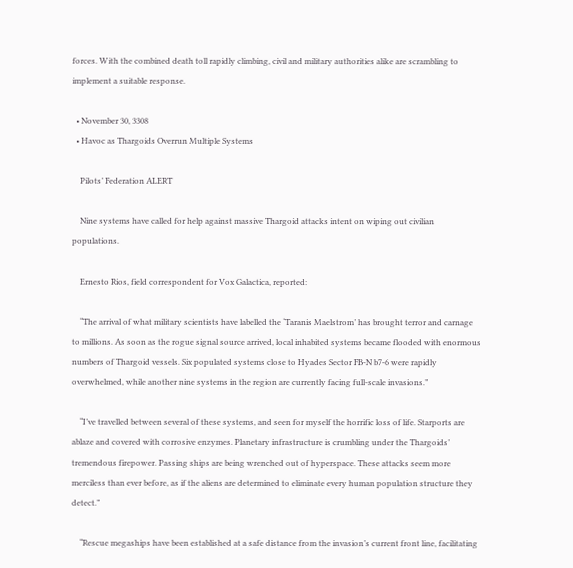forces. With the combined death toll rapidly climbing, civil and military authorities alike are scrambling to implement a suitable response.

  • November 30, 3308
  • Havoc as Thargoids Overrun Multiple Systems

    Pilots’ Federation ALERT

    Nine systems have called for help against massive Thargoid attacks intent on wiping out civilian populations.

    Ernesto Rios, field correspondent for Vox Galactica, reported:

    “The arrival of what military scientists have labelled the ‘Taranis Maelstrom’ has brought terror and carnage to millions. As soon as the rogue signal source arrived, local inhabited systems became flooded with enormous numbers of Thargoid vessels. Six populated systems close to Hyades Sector FB-N b7-6 were rapidly overwhelmed, while another nine systems in the region are currently facing full-scale invasions.”

    “I’ve travelled between several of these systems, and seen for myself the horrific loss of life. Starports are ablaze and covered with corrosive enzymes. Planetary infrastructure is crumbling under the Thargoids’ tremendous firepower. Passing ships are being wrenched out of hyperspace. These attacks seem more merciless than ever before, as if the aliens are determined to eliminate every human population structure they detect.”

    “Rescue megaships have been established at a safe distance from the invasion’s current front line, facilitating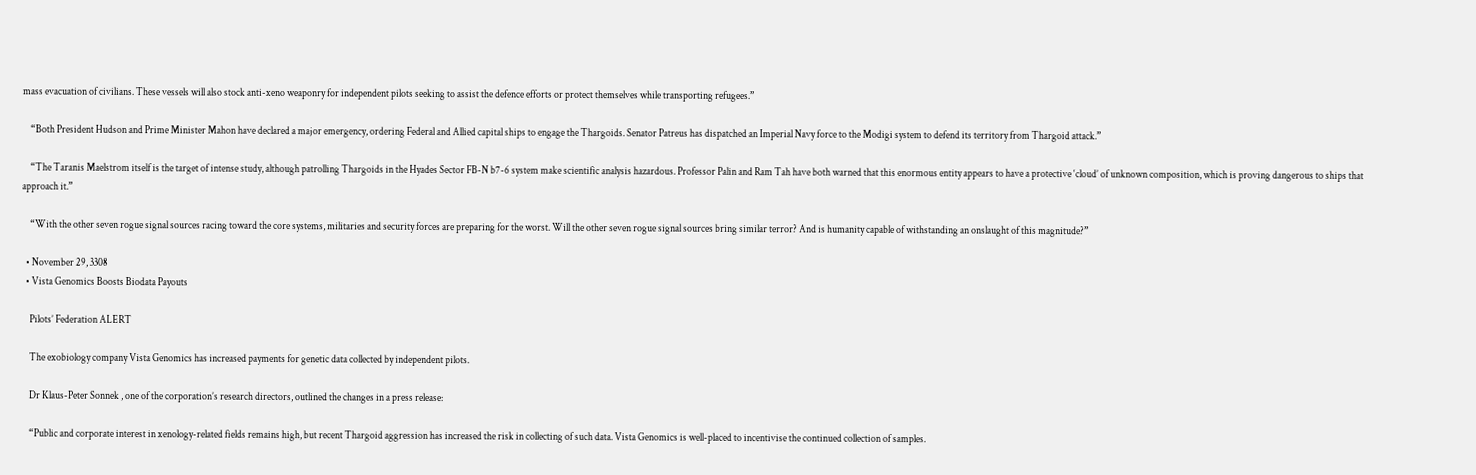mass evacuation of civilians. These vessels will also stock anti-xeno weaponry for independent pilots seeking to assist the defence efforts or protect themselves while transporting refugees.”

    “Both President Hudson and Prime Minister Mahon have declared a major emergency, ordering Federal and Allied capital ships to engage the Thargoids. Senator Patreus has dispatched an Imperial Navy force to the Modigi system to defend its territory from Thargoid attack.”

    “The Taranis Maelstrom itself is the target of intense study, although patrolling Thargoids in the Hyades Sector FB-N b7-6 system make scientific analysis hazardous. Professor Palin and Ram Tah have both warned that this enormous entity appears to have a protective ‘cloud’ of unknown composition, which is proving dangerous to ships that approach it.”

    “With the other seven rogue signal sources racing toward the core systems, militaries and security forces are preparing for the worst. Will the other seven rogue signal sources bring similar terror? And is humanity capable of withstanding an onslaught of this magnitude?”

  • November 29, 3308
  • Vista Genomics Boosts Biodata Payouts

    Pilots’ Federation ALERT

    The exobiology company Vista Genomics has increased payments for genetic data collected by independent pilots.

    Dr Klaus-Peter Sonnek , one of the corporation’s research directors, outlined the changes in a press release:

    “Public and corporate interest in xenology-related fields remains high, but recent Thargoid aggression has increased the risk in collecting of such data. Vista Genomics is well-placed to incentivise the continued collection of samples.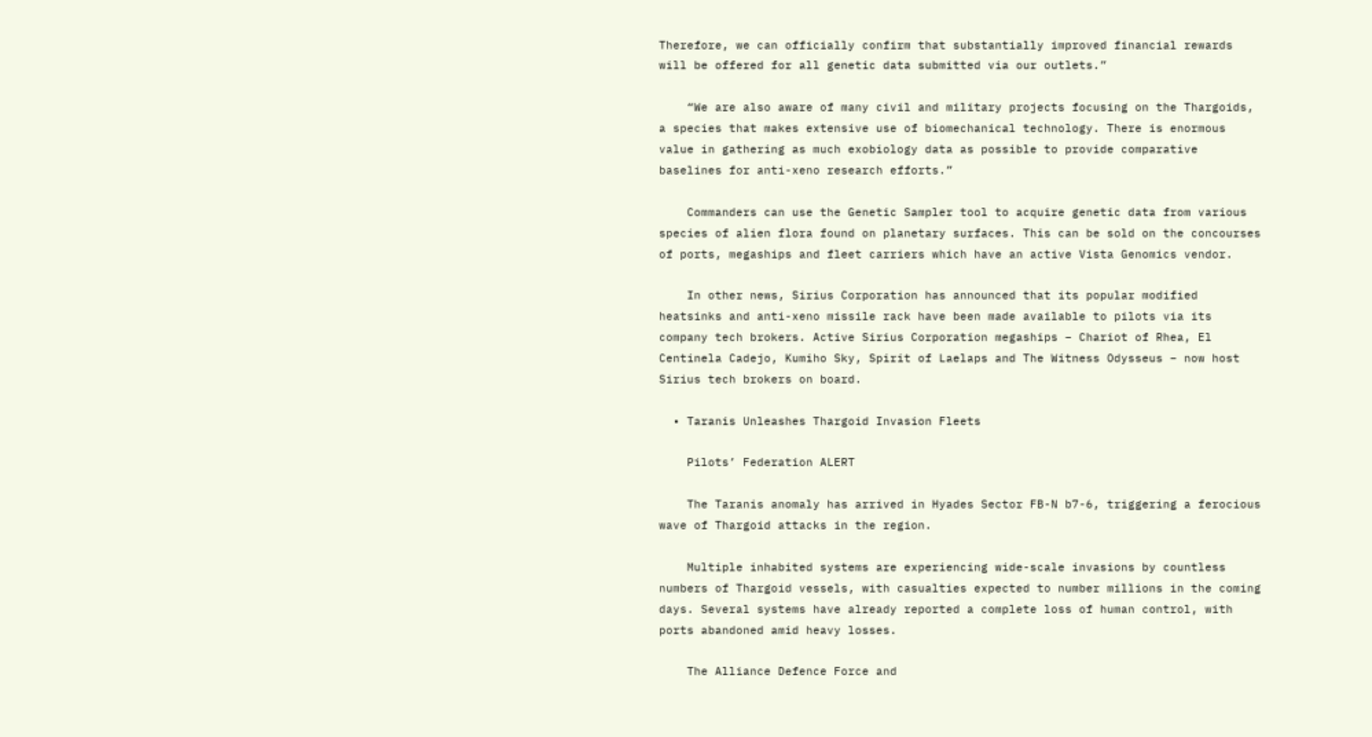Therefore, we can officially confirm that substantially improved financial rewards will be offered for all genetic data submitted via our outlets.”

    “We are also aware of many civil and military projects focusing on the Thargoids, a species that makes extensive use of biomechanical technology. There is enormous value in gathering as much exobiology data as possible to provide comparative baselines for anti-xeno research efforts.”

    Commanders can use the Genetic Sampler tool to acquire genetic data from various species of alien flora found on planetary surfaces. This can be sold on the concourses of ports, megaships and fleet carriers which have an active Vista Genomics vendor.

    In other news, Sirius Corporation has announced that its popular modified heatsinks and anti-xeno missile rack have been made available to pilots via its company tech brokers. Active Sirius Corporation megaships – Chariot of Rhea, El Centinela Cadejo, Kumiho Sky, Spirit of Laelaps and The Witness Odysseus – now host Sirius tech brokers on board.

  • Taranis Unleashes Thargoid Invasion Fleets

    Pilots’ Federation ALERT

    The Taranis anomaly has arrived in Hyades Sector FB-N b7-6, triggering a ferocious wave of Thargoid attacks in the region.

    Multiple inhabited systems are experiencing wide-scale invasions by countless numbers of Thargoid vessels, with casualties expected to number millions in the coming days. Several systems have already reported a complete loss of human control, with ports abandoned amid heavy losses.

    The Alliance Defence Force and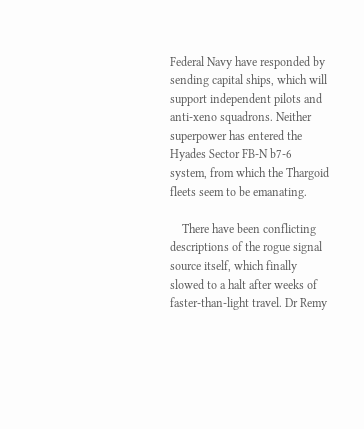Federal Navy have responded by sending capital ships, which will support independent pilots and anti-xeno squadrons. Neither superpower has entered the Hyades Sector FB-N b7-6 system, from which the Thargoid fleets seem to be emanating.

    There have been conflicting descriptions of the rogue signal source itself, which finally slowed to a halt after weeks of faster-than-light travel. Dr Remy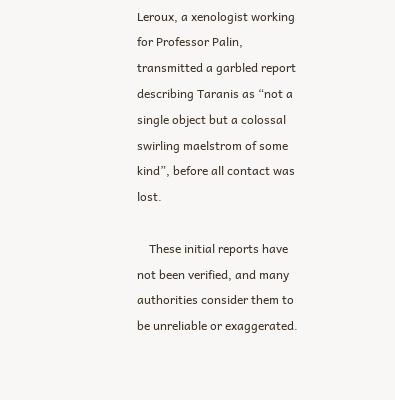Leroux, a xenologist working for Professor Palin, transmitted a garbled report describing Taranis as “not a single object but a colossal swirling maelstrom of some kind”, before all contact was lost.

    These initial reports have not been verified, and many authorities consider them to be unreliable or exaggerated.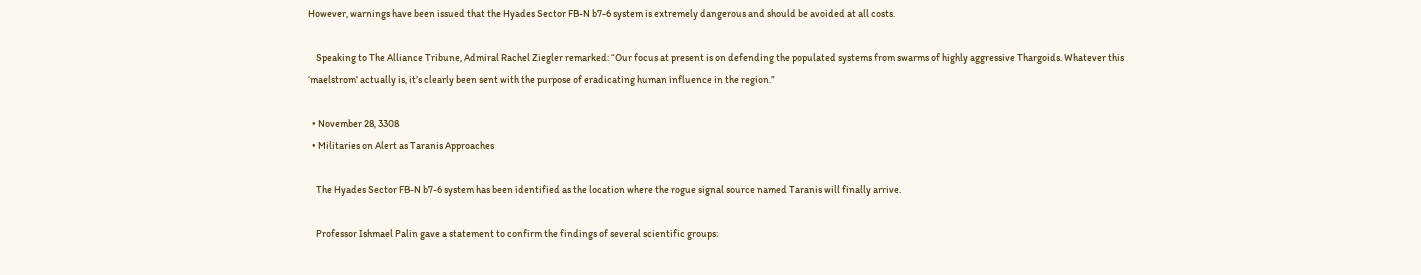However, warnings have been issued that the Hyades Sector FB-N b7-6 system is extremely dangerous and should be avoided at all costs.

    Speaking to The Alliance Tribune, Admiral Rachel Ziegler remarked: “Our focus at present is on defending the populated systems from swarms of highly aggressive Thargoids. Whatever this ‘maelstrom’ actually is, it’s clearly been sent with the purpose of eradicating human influence in the region.”

  • November 28, 3308
  • Militaries on Alert as Taranis Approaches

    The Hyades Sector FB-N b7-6 system has been identified as the location where the rogue signal source named Taranis will finally arrive.

    Professor Ishmael Palin gave a statement to confirm the findings of several scientific groups: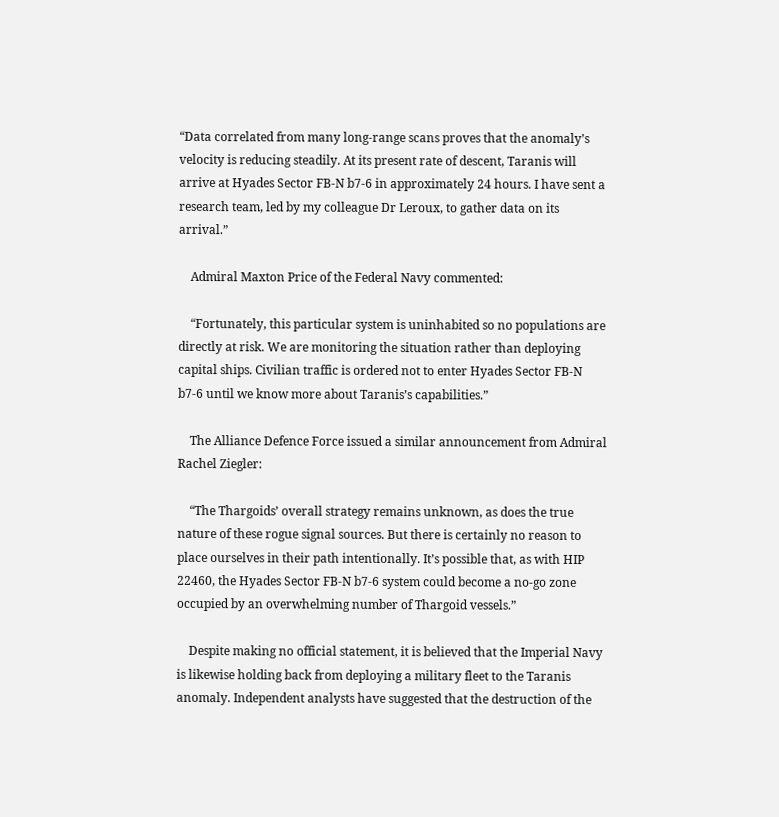“Data correlated from many long-range scans proves that the anomaly’s velocity is reducing steadily. At its present rate of descent, Taranis will arrive at Hyades Sector FB-N b7-6 in approximately 24 hours. I have sent a research team, led by my colleague Dr Leroux, to gather data on its arrival.”

    Admiral Maxton Price of the Federal Navy commented:

    “Fortunately, this particular system is uninhabited so no populations are directly at risk. We are monitoring the situation rather than deploying capital ships. Civilian traffic is ordered not to enter Hyades Sector FB-N b7-6 until we know more about Taranis’s capabilities.”

    The Alliance Defence Force issued a similar announcement from Admiral Rachel Ziegler:

    “The Thargoids’ overall strategy remains unknown, as does the true nature of these rogue signal sources. But there is certainly no reason to place ourselves in their path intentionally. It’s possible that, as with HIP 22460, the Hyades Sector FB-N b7-6 system could become a no-go zone occupied by an overwhelming number of Thargoid vessels.”

    Despite making no official statement, it is believed that the Imperial Navy is likewise holding back from deploying a military fleet to the Taranis anomaly. Independent analysts have suggested that the destruction of the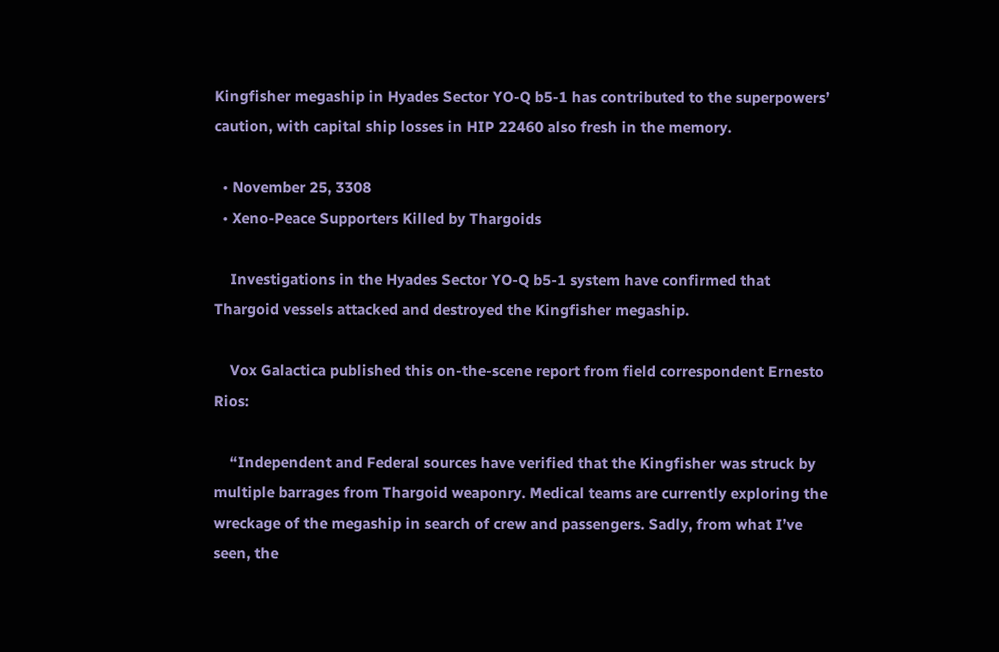Kingfisher megaship in Hyades Sector YO-Q b5-1 has contributed to the superpowers’ caution, with capital ship losses in HIP 22460 also fresh in the memory.

  • November 25, 3308
  • Xeno-Peace Supporters Killed by Thargoids

    Investigations in the Hyades Sector YO-Q b5-1 system have confirmed that Thargoid vessels attacked and destroyed the Kingfisher megaship.

    Vox Galactica published this on-the-scene report from field correspondent Ernesto Rios:

    “Independent and Federal sources have verified that the Kingfisher was struck by multiple barrages from Thargoid weaponry. Medical teams are currently exploring the wreckage of the megaship in search of crew and passengers. Sadly, from what I’ve seen, the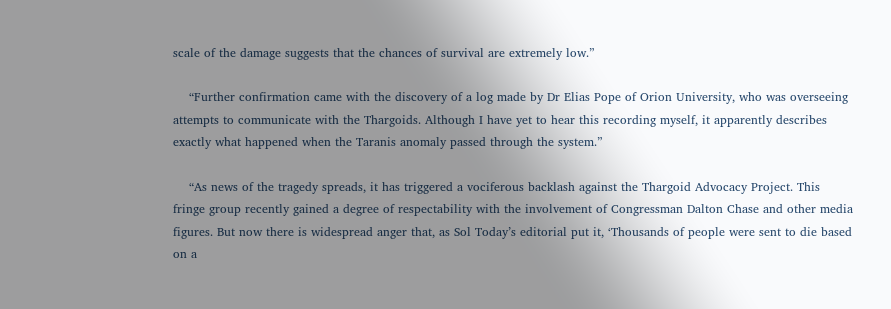scale of the damage suggests that the chances of survival are extremely low.”

    “Further confirmation came with the discovery of a log made by Dr Elias Pope of Orion University, who was overseeing attempts to communicate with the Thargoids. Although I have yet to hear this recording myself, it apparently describes exactly what happened when the Taranis anomaly passed through the system.”

    “As news of the tragedy spreads, it has triggered a vociferous backlash against the Thargoid Advocacy Project. This fringe group recently gained a degree of respectability with the involvement of Congressman Dalton Chase and other media figures. But now there is widespread anger that, as Sol Today’s editorial put it, ‘Thousands of people were sent to die based on a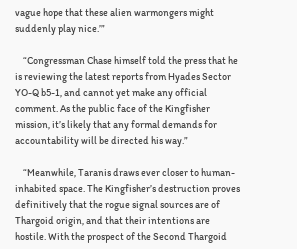vague hope that these alien warmongers might suddenly play nice.’”

    “Congressman Chase himself told the press that he is reviewing the latest reports from Hyades Sector YO-Q b5-1, and cannot yet make any official comment. As the public face of the Kingfisher mission, it’s likely that any formal demands for accountability will be directed his way.”

    “Meanwhile, Taranis draws ever closer to human-inhabited space. The Kingfisher’s destruction proves definitively that the rogue signal sources are of Thargoid origin, and that their intentions are hostile. With the prospect of the Second Thargoid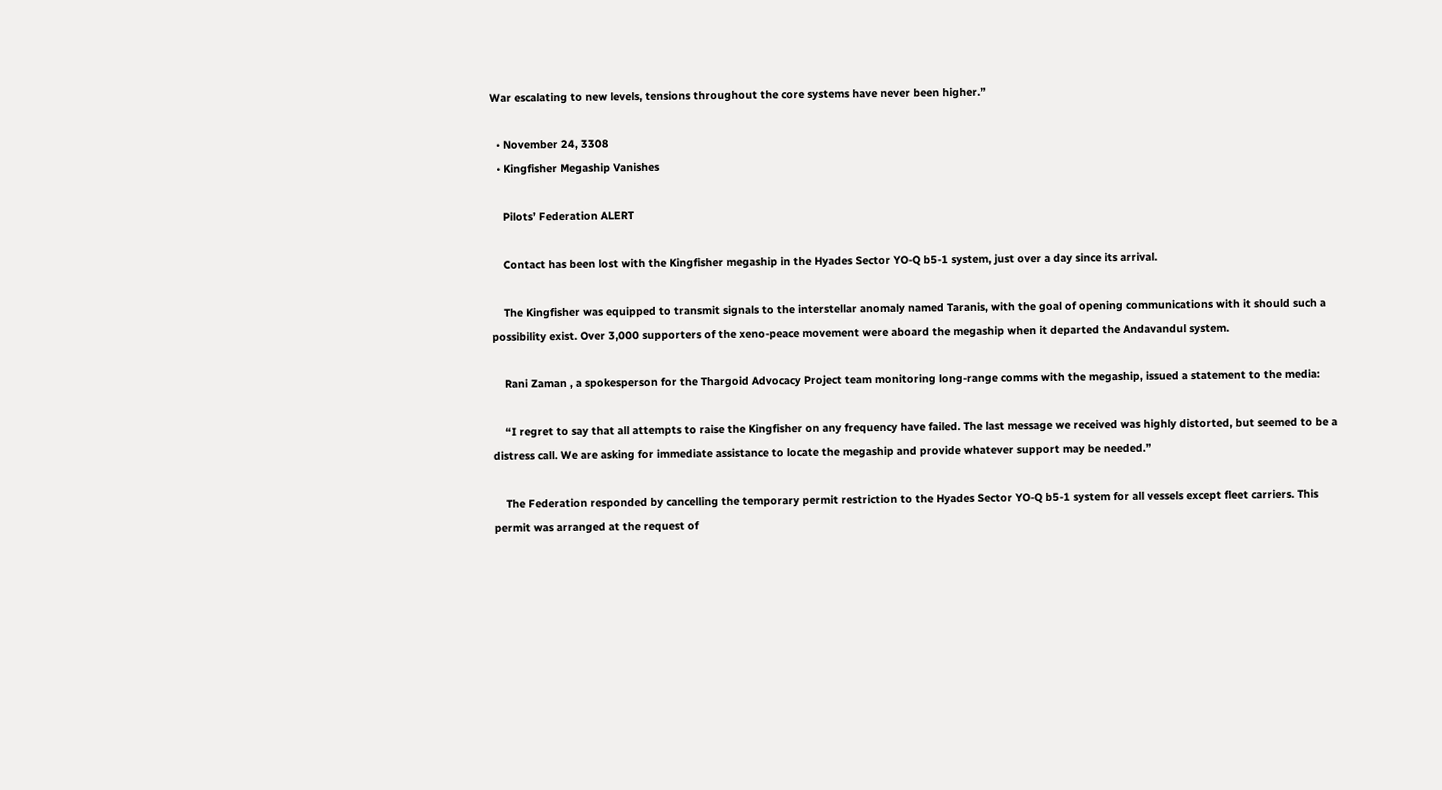War escalating to new levels, tensions throughout the core systems have never been higher.”

  • November 24, 3308
  • Kingfisher Megaship Vanishes

    Pilots’ Federation ALERT

    Contact has been lost with the Kingfisher megaship in the Hyades Sector YO-Q b5-1 system, just over a day since its arrival.

    The Kingfisher was equipped to transmit signals to the interstellar anomaly named Taranis, with the goal of opening communications with it should such a possibility exist. Over 3,000 supporters of the xeno-peace movement were aboard the megaship when it departed the Andavandul system.

    Rani Zaman , a spokesperson for the Thargoid Advocacy Project team monitoring long-range comms with the megaship, issued a statement to the media:

    “I regret to say that all attempts to raise the Kingfisher on any frequency have failed. The last message we received was highly distorted, but seemed to be a distress call. We are asking for immediate assistance to locate the megaship and provide whatever support may be needed.”

    The Federation responded by cancelling the temporary permit restriction to the Hyades Sector YO-Q b5-1 system for all vessels except fleet carriers. This permit was arranged at the request of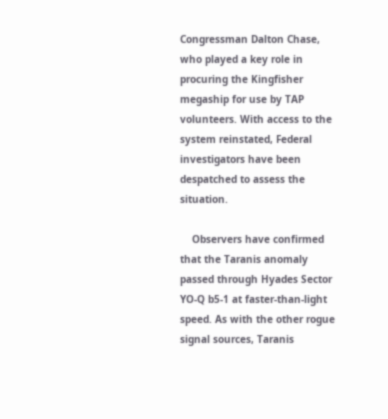Congressman Dalton Chase, who played a key role in procuring the Kingfisher megaship for use by TAP volunteers. With access to the system reinstated, Federal investigators have been despatched to assess the situation.

    Observers have confirmed that the Taranis anomaly passed through Hyades Sector YO-Q b5-1 at faster-than-light speed. As with the other rogue signal sources, Taranis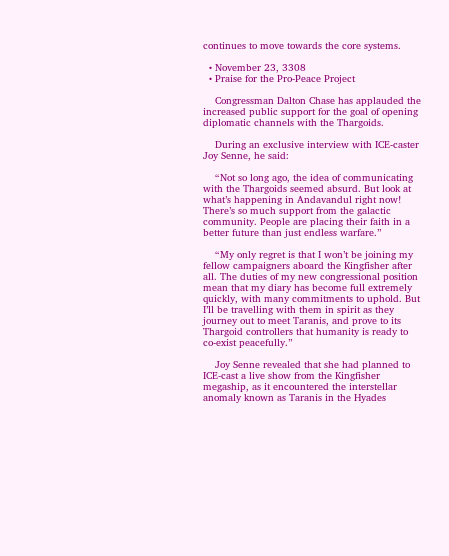continues to move towards the core systems.

  • November 23, 3308
  • Praise for the Pro-Peace Project

    Congressman Dalton Chase has applauded the increased public support for the goal of opening diplomatic channels with the Thargoids.

    During an exclusive interview with ICE-caster Joy Senne, he said:

    “Not so long ago, the idea of communicating with the Thargoids seemed absurd. But look at what’s happening in Andavandul right now! There’s so much support from the galactic community. People are placing their faith in a better future than just endless warfare.”

    “My only regret is that I won’t be joining my fellow campaigners aboard the Kingfisher after all. The duties of my new congressional position mean that my diary has become full extremely quickly, with many commitments to uphold. But I’ll be travelling with them in spirit as they journey out to meet Taranis, and prove to its Thargoid controllers that humanity is ready to co-exist peacefully.”

    Joy Senne revealed that she had planned to ICE-cast a live show from the Kingfisher megaship, as it encountered the interstellar anomaly known as Taranis in the Hyades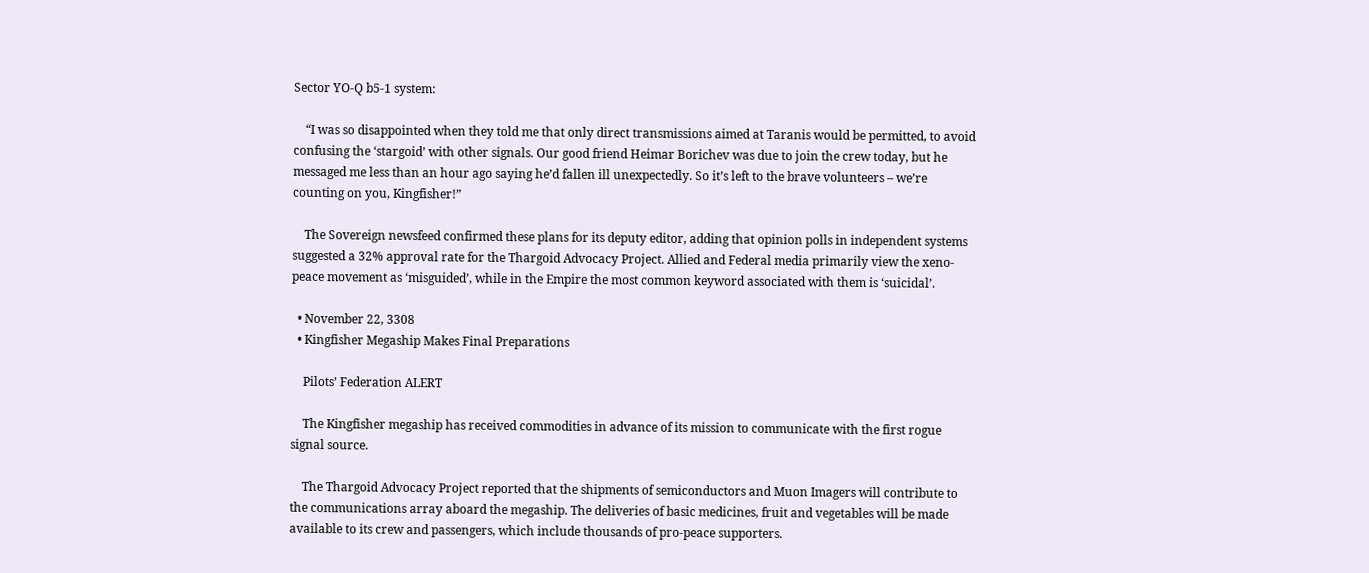Sector YO-Q b5-1 system:

    “I was so disappointed when they told me that only direct transmissions aimed at Taranis would be permitted, to avoid confusing the ‘stargoid’ with other signals. Our good friend Heimar Borichev was due to join the crew today, but he messaged me less than an hour ago saying he’d fallen ill unexpectedly. So it’s left to the brave volunteers – we’re counting on you, Kingfisher!”

    The Sovereign newsfeed confirmed these plans for its deputy editor, adding that opinion polls in independent systems suggested a 32% approval rate for the Thargoid Advocacy Project. Allied and Federal media primarily view the xeno-peace movement as ‘misguided’, while in the Empire the most common keyword associated with them is ‘suicidal’.

  • November 22, 3308
  • Kingfisher Megaship Makes Final Preparations

    Pilots’ Federation ALERT

    The Kingfisher megaship has received commodities in advance of its mission to communicate with the first rogue signal source.

    The Thargoid Advocacy Project reported that the shipments of semiconductors and Muon Imagers will contribute to the communications array aboard the megaship. The deliveries of basic medicines, fruit and vegetables will be made available to its crew and passengers, which include thousands of pro-peace supporters.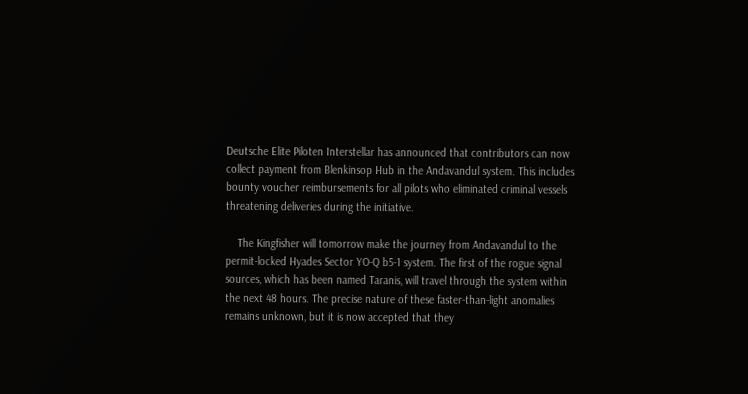Deutsche Elite Piloten Interstellar has announced that contributors can now collect payment from Blenkinsop Hub in the Andavandul system. This includes bounty voucher reimbursements for all pilots who eliminated criminal vessels threatening deliveries during the initiative.

    The Kingfisher will tomorrow make the journey from Andavandul to the permit-locked Hyades Sector YO-Q b5-1 system. The first of the rogue signal sources, which has been named Taranis, will travel through the system within the next 48 hours. The precise nature of these faster-than-light anomalies remains unknown, but it is now accepted that they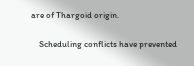are of Thargoid origin.

    Scheduling conflicts have prevented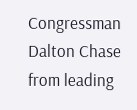Congressman Dalton Chase from leading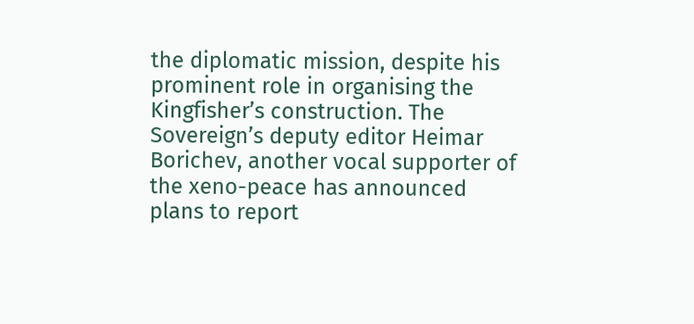the diplomatic mission, despite his prominent role in organising the Kingfisher’s construction. The Sovereign’s deputy editor Heimar Borichev, another vocal supporter of the xeno-peace has announced plans to report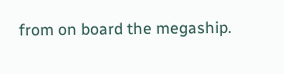from on board the megaship.